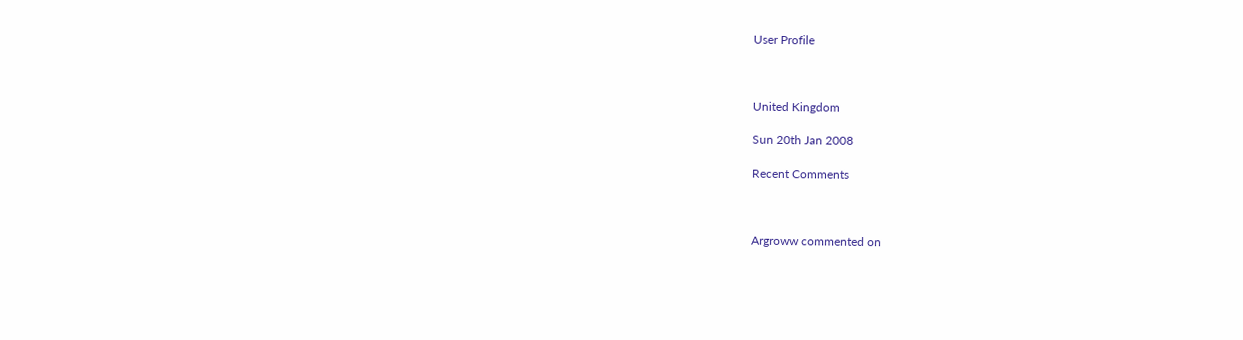User Profile



United Kingdom

Sun 20th Jan 2008

Recent Comments



Argroww commented on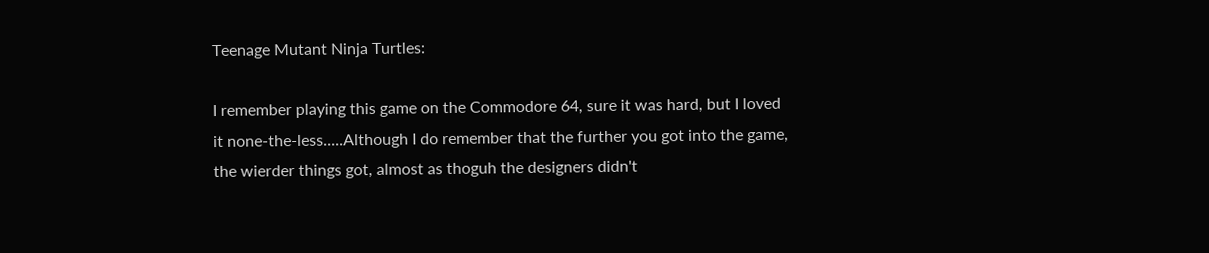Teenage Mutant Ninja Turtles:

I remember playing this game on the Commodore 64, sure it was hard, but I loved it none-the-less.....Although I do remember that the further you got into the game, the wierder things got, almost as thoguh the designers didn't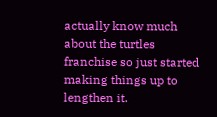actually know much about the turtles franchise so just started making things up to lengthen it.